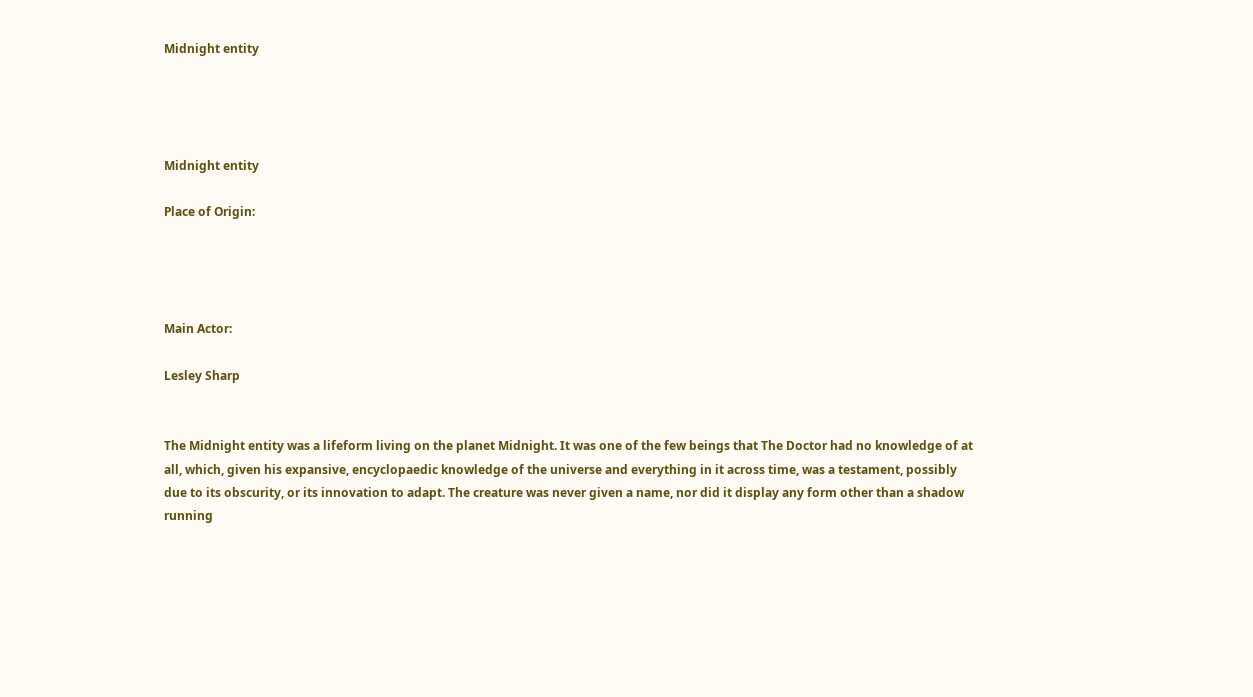Midnight entity




Midnight entity

Place of Origin:




Main Actor:

Lesley Sharp


The Midnight entity was a lifeform living on the planet Midnight. It was one of the few beings that The Doctor had no knowledge of at all, which, given his expansive, encyclopaedic knowledge of the universe and everything in it across time, was a testament, possibly due to its obscurity, or its innovation to adapt. The creature was never given a name, nor did it display any form other than a shadow running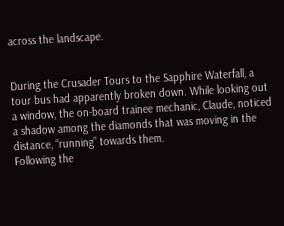across the landscape.


During the Crusader Tours to the Sapphire Waterfall, a tour bus had apparently broken down. While looking out a window, the on-board trainee mechanic, Claude, noticed a shadow among the diamonds that was moving in the distance, “running” towards them.
Following the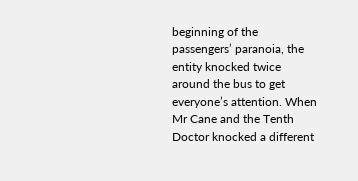beginning of the passengers’ paranoia, the entity knocked twice around the bus to get everyone’s attention. When Mr Cane and the Tenth Doctor knocked a different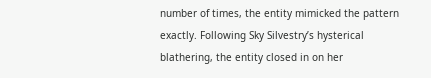number of times, the entity mimicked the pattern exactly. Following Sky Silvestry’s hysterical blathering, the entity closed in on her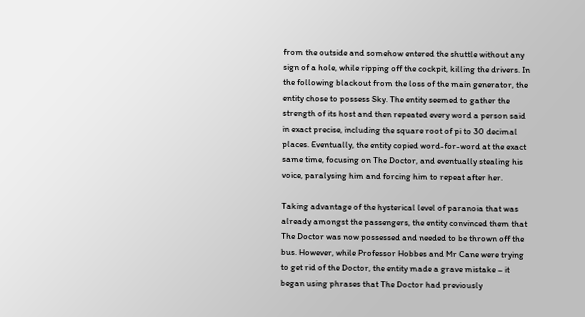from the outside and somehow entered the shuttle without any sign of a hole, while ripping off the cockpit, killing the drivers. In the following blackout from the loss of the main generator, the entity chose to possess Sky. The entity seemed to gather the strength of its host and then repeated every word a person said in exact precise, including the square root of pi to 30 decimal places. Eventually, the entity copied word-for-word at the exact same time, focusing on The Doctor, and eventually stealing his voice, paralysing him and forcing him to repeat after her.

Taking advantage of the hysterical level of paranoia that was already amongst the passengers, the entity convinced them that The Doctor was now possessed and needed to be thrown off the bus. However, while Professor Hobbes and Mr Cane were trying to get rid of the Doctor, the entity made a grave mistake – it began using phrases that The Doctor had previously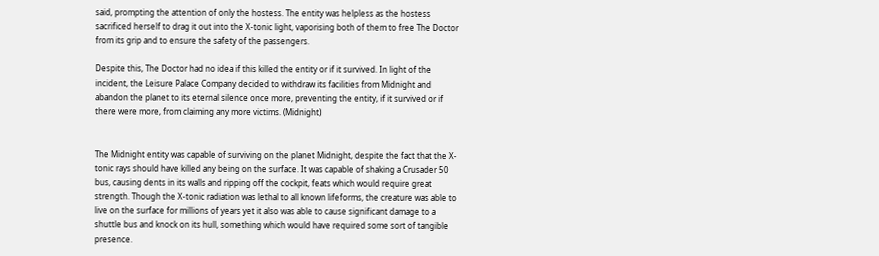said, prompting the attention of only the hostess. The entity was helpless as the hostess sacrificed herself to drag it out into the X-tonic light, vaporising both of them to free The Doctor from its grip and to ensure the safety of the passengers.

Despite this, The Doctor had no idea if this killed the entity or if it survived. In light of the incident, the Leisure Palace Company decided to withdraw its facilities from Midnight and abandon the planet to its eternal silence once more, preventing the entity, if it survived or if there were more, from claiming any more victims. (Midnight)


The Midnight entity was capable of surviving on the planet Midnight, despite the fact that the X-tonic rays should have killed any being on the surface. It was capable of shaking a Crusader 50 bus, causing dents in its walls and ripping off the cockpit, feats which would require great strength. Though the X-tonic radiation was lethal to all known lifeforms, the creature was able to live on the surface for millions of years yet it also was able to cause significant damage to a shuttle bus and knock on its hull, something which would have required some sort of tangible presence.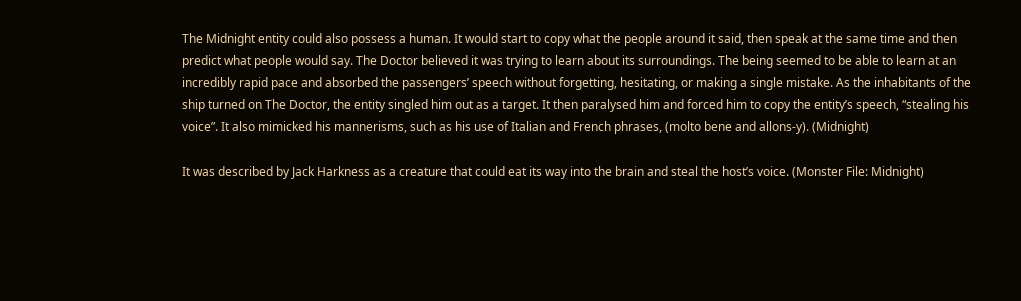The Midnight entity could also possess a human. It would start to copy what the people around it said, then speak at the same time and then predict what people would say. The Doctor believed it was trying to learn about its surroundings. The being seemed to be able to learn at an incredibly rapid pace and absorbed the passengers’ speech without forgetting, hesitating, or making a single mistake. As the inhabitants of the ship turned on The Doctor, the entity singled him out as a target. It then paralysed him and forced him to copy the entity’s speech, “stealing his voice”. It also mimicked his mannerisms, such as his use of Italian and French phrases, (molto bene and allons-y). (Midnight)

It was described by Jack Harkness as a creature that could eat its way into the brain and steal the host’s voice. (Monster File: Midnight)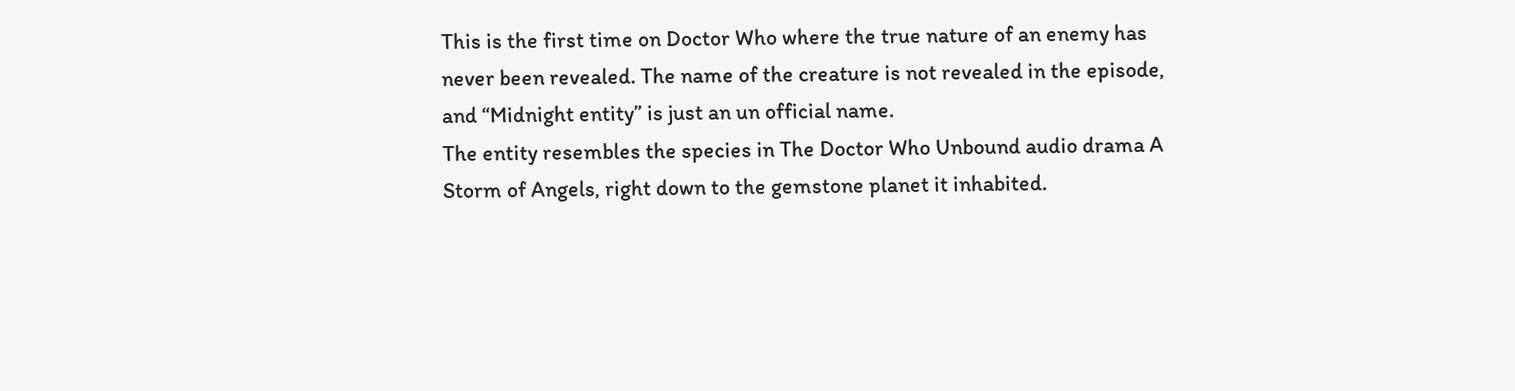This is the first time on Doctor Who where the true nature of an enemy has never been revealed. The name of the creature is not revealed in the episode, and “Midnight entity” is just an un official name.
The entity resembles the species in The Doctor Who Unbound audio drama A Storm of Angels, right down to the gemstone planet it inhabited.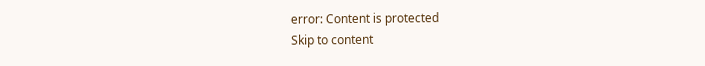error: Content is protected
Skip to content